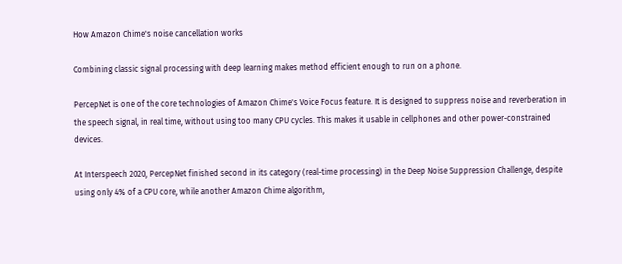How Amazon Chime's noise cancellation works

Combining classic signal processing with deep learning makes method efficient enough to run on a phone.

PercepNet is one of the core technologies of Amazon Chime's Voice Focus feature. It is designed to suppress noise and reverberation in the speech signal, in real time, without using too many CPU cycles. This makes it usable in cellphones and other power-constrained devices.

At Interspeech 2020, PercepNet finished second in its category (real-time processing) in the Deep Noise Suppression Challenge, despite using only 4% of a CPU core, while another Amazon Chime algorithm,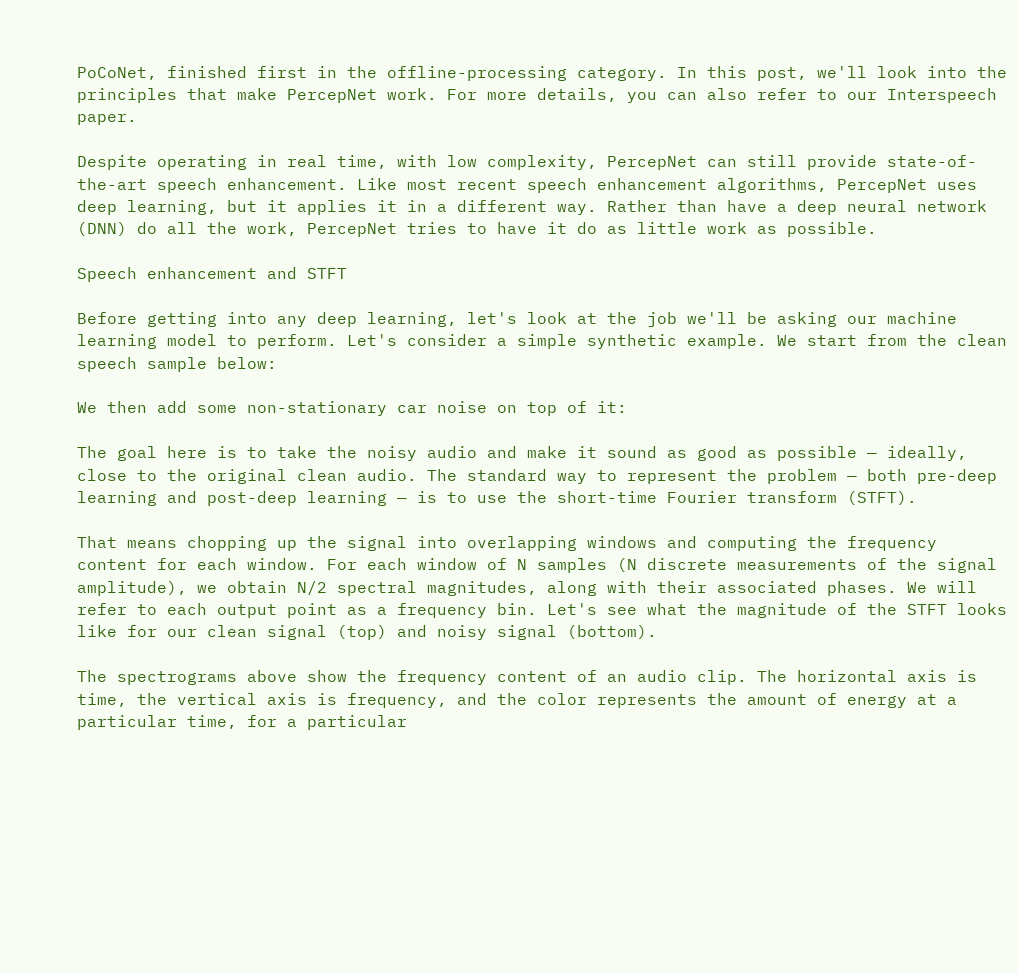PoCoNet, finished first in the offline-processing category. In this post, we'll look into the principles that make PercepNet work. For more details, you can also refer to our Interspeech paper.

Despite operating in real time, with low complexity, PercepNet can still provide state-of-the-art speech enhancement. Like most recent speech enhancement algorithms, PercepNet uses deep learning, but it applies it in a different way. Rather than have a deep neural network (DNN) do all the work, PercepNet tries to have it do as little work as possible.

Speech enhancement and STFT

Before getting into any deep learning, let's look at the job we'll be asking our machine learning model to perform. Let's consider a simple synthetic example. We start from the clean speech sample below:

We then add some non-stationary car noise on top of it:

The goal here is to take the noisy audio and make it sound as good as possible — ideally, close to the original clean audio. The standard way to represent the problem — both pre-deep learning and post-deep learning — is to use the short-time Fourier transform (STFT).

That means chopping up the signal into overlapping windows and computing the frequency content for each window. For each window of N samples (N discrete measurements of the signal amplitude), we obtain N/2 spectral magnitudes, along with their associated phases. We will refer to each output point as a frequency bin. Let's see what the magnitude of the STFT looks like for our clean signal (top) and noisy signal (bottom).

The spectrograms above show the frequency content of an audio clip. The horizontal axis is time, the vertical axis is frequency, and the color represents the amount of energy at a particular time, for a particular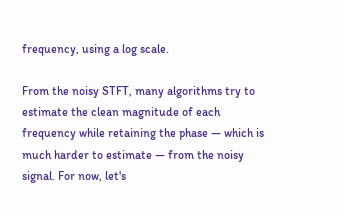frequency, using a log scale.

From the noisy STFT, many algorithms try to estimate the clean magnitude of each frequency while retaining the phase — which is much harder to estimate — from the noisy signal. For now, let's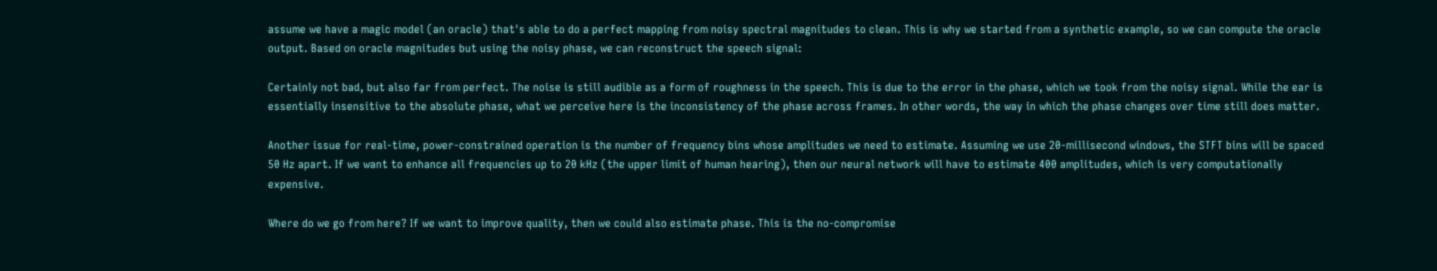assume we have a magic model (an oracle) that's able to do a perfect mapping from noisy spectral magnitudes to clean. This is why we started from a synthetic example, so we can compute the oracle output. Based on oracle magnitudes but using the noisy phase, we can reconstruct the speech signal:

Certainly not bad, but also far from perfect. The noise is still audible as a form of roughness in the speech. This is due to the error in the phase, which we took from the noisy signal. While the ear is essentially insensitive to the absolute phase, what we perceive here is the inconsistency of the phase across frames. In other words, the way in which the phase changes over time still does matter.

Another issue for real-time, power-constrained operation is the number of frequency bins whose amplitudes we need to estimate. Assuming we use 20-millisecond windows, the STFT bins will be spaced 50 Hz apart. If we want to enhance all frequencies up to 20 kHz (the upper limit of human hearing), then our neural network will have to estimate 400 amplitudes, which is very computationally expensive.

Where do we go from here? If we want to improve quality, then we could also estimate phase. This is the no-compromise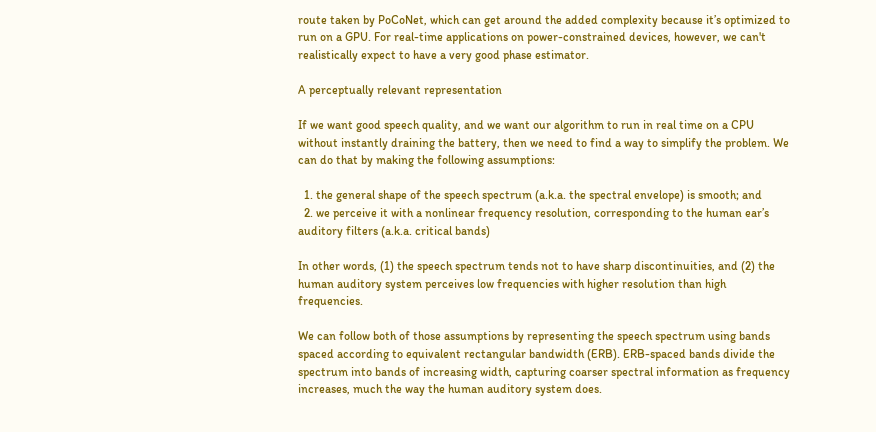route taken by PoCoNet, which can get around the added complexity because it’s optimized to run on a GPU. For real-time applications on power-constrained devices, however, we can't realistically expect to have a very good phase estimator.

A perceptually relevant representation

If we want good speech quality, and we want our algorithm to run in real time on a CPU without instantly draining the battery, then we need to find a way to simplify the problem. We can do that by making the following assumptions:

  1. the general shape of the speech spectrum (a.k.a. the spectral envelope) is smooth; and
  2. we perceive it with a nonlinear frequency resolution, corresponding to the human ear’s auditory filters (a.k.a. critical bands)

In other words, (1) the speech spectrum tends not to have sharp discontinuities, and (2) the human auditory system perceives low frequencies with higher resolution than high frequencies.

We can follow both of those assumptions by representing the speech spectrum using bands spaced according to equivalent rectangular bandwidth (ERB). ERB-spaced bands divide the spectrum into bands of increasing width, capturing coarser spectral information as frequency increases, much the way the human auditory system does.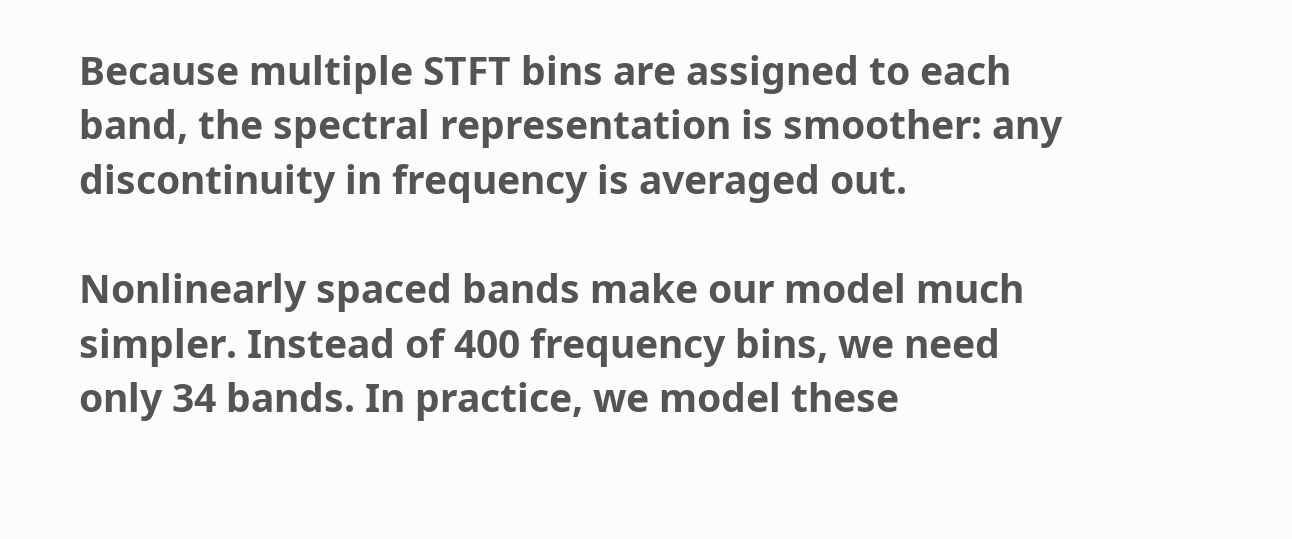Because multiple STFT bins are assigned to each band, the spectral representation is smoother: any discontinuity in frequency is averaged out.

Nonlinearly spaced bands make our model much simpler. Instead of 400 frequency bins, we need only 34 bands. In practice, we model these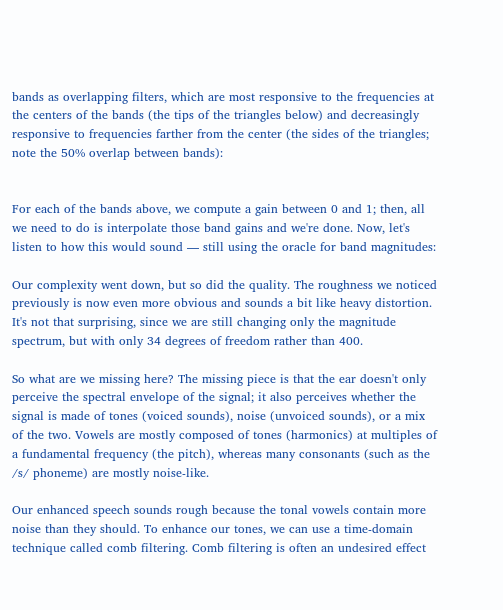bands as overlapping filters, which are most responsive to the frequencies at the centers of the bands (the tips of the triangles below) and decreasingly responsive to frequencies farther from the center (the sides of the triangles; note the 50% overlap between bands):


For each of the bands above, we compute a gain between 0 and 1; then, all we need to do is interpolate those band gains and we're done. Now, let's listen to how this would sound — still using the oracle for band magnitudes:

Our complexity went down, but so did the quality. The roughness we noticed previously is now even more obvious and sounds a bit like heavy distortion. It's not that surprising, since we are still changing only the magnitude spectrum, but with only 34 degrees of freedom rather than 400.

So what are we missing here? The missing piece is that the ear doesn't only perceive the spectral envelope of the signal; it also perceives whether the signal is made of tones (voiced sounds), noise (unvoiced sounds), or a mix of the two. Vowels are mostly composed of tones (harmonics) at multiples of a fundamental frequency (the pitch), whereas many consonants (such as the /s/ phoneme) are mostly noise-like.

Our enhanced speech sounds rough because the tonal vowels contain more noise than they should. To enhance our tones, we can use a time-domain technique called comb filtering. Comb filtering is often an undesired effect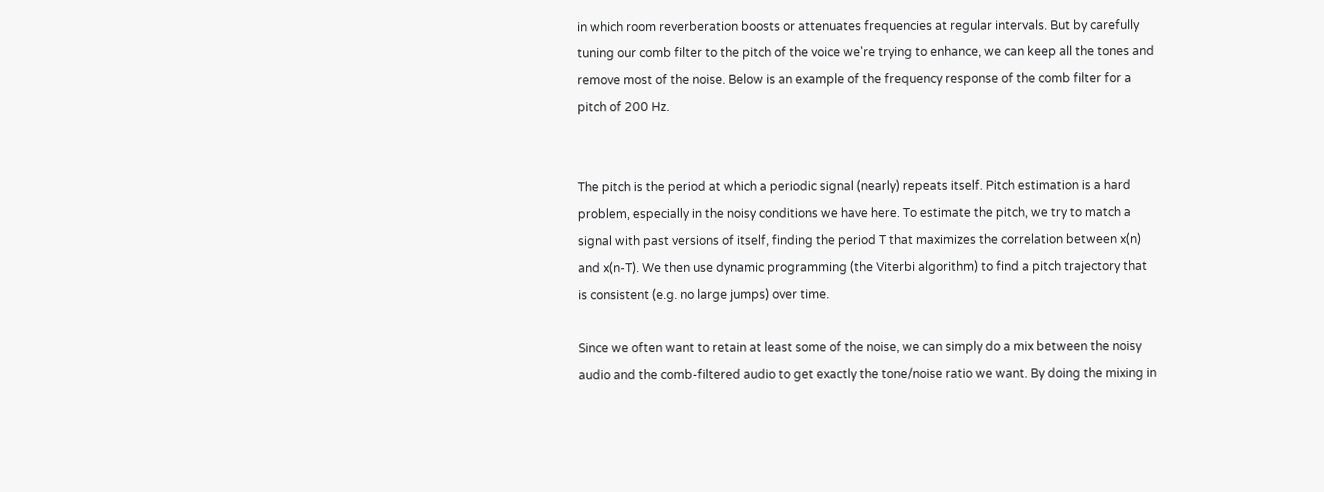in which room reverberation boosts or attenuates frequencies at regular intervals. But by carefully tuning our comb filter to the pitch of the voice we're trying to enhance, we can keep all the tones and remove most of the noise. Below is an example of the frequency response of the comb filter for a pitch of 200 Hz.


The pitch is the period at which a periodic signal (nearly) repeats itself. Pitch estimation is a hard problem, especially in the noisy conditions we have here. To estimate the pitch, we try to match a signal with past versions of itself, finding the period T that maximizes the correlation between x(n) and x(n-T). We then use dynamic programming (the Viterbi algorithm) to find a pitch trajectory that is consistent (e.g. no large jumps) over time.

Since we often want to retain at least some of the noise, we can simply do a mix between the noisy audio and the comb-filtered audio to get exactly the tone/noise ratio we want. By doing the mixing in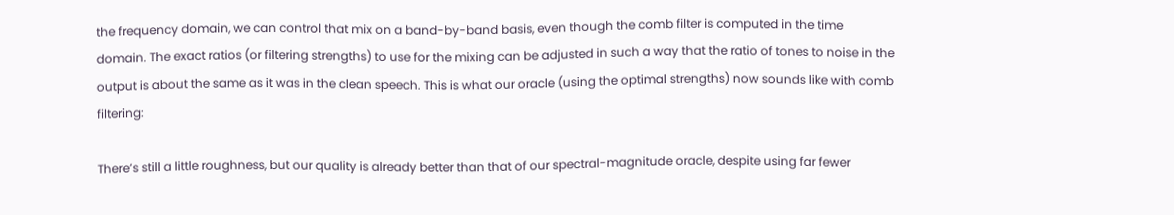the frequency domain, we can control that mix on a band-by-band basis, even though the comb filter is computed in the time domain. The exact ratios (or filtering strengths) to use for the mixing can be adjusted in such a way that the ratio of tones to noise in the output is about the same as it was in the clean speech. This is what our oracle (using the optimal strengths) now sounds like with comb filtering:

There’s still a little roughness, but our quality is already better than that of our spectral-magnitude oracle, despite using far fewer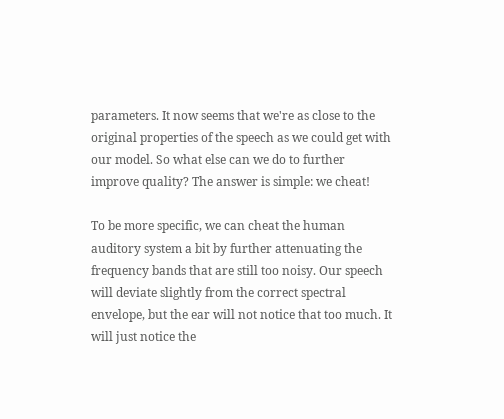parameters. It now seems that we're as close to the original properties of the speech as we could get with our model. So what else can we do to further improve quality? The answer is simple: we cheat!

To be more specific, we can cheat the human auditory system a bit by further attenuating the frequency bands that are still too noisy. Our speech will deviate slightly from the correct spectral envelope, but the ear will not notice that too much. It will just notice the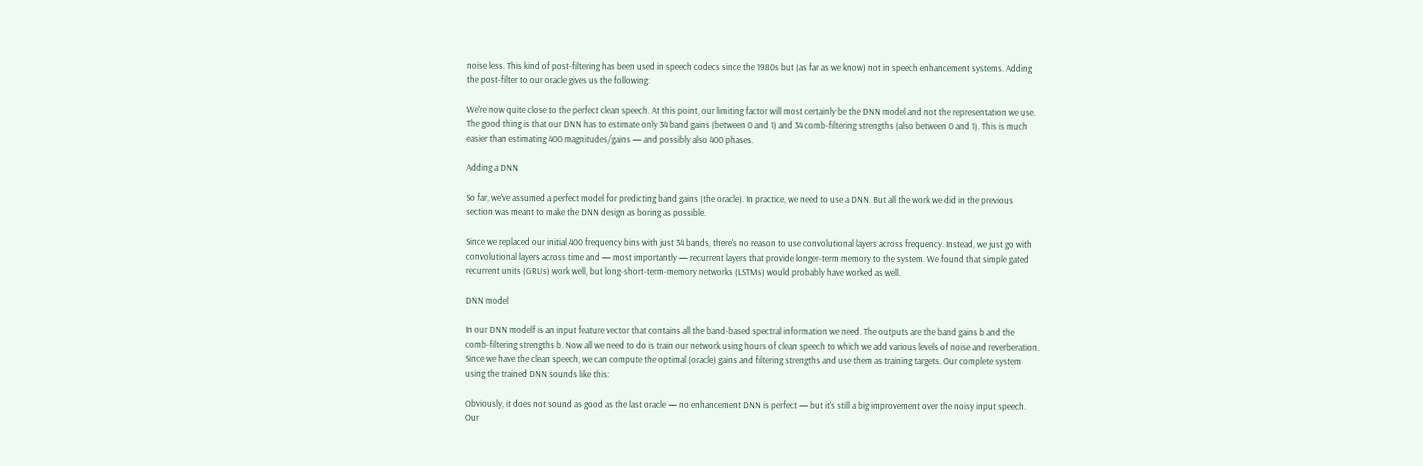noise less. This kind of post-filtering has been used in speech codecs since the 1980s but (as far as we know) not in speech enhancement systems. Adding the post-filter to our oracle gives us the following:

We're now quite close to the perfect clean speech. At this point, our limiting factor will most certainly be the DNN model and not the representation we use. The good thing is that our DNN has to estimate only 34 band gains (between 0 and 1) and 34 comb-filtering strengths (also between 0 and 1). This is much easier than estimating 400 magnitudes/gains — and possibly also 400 phases.

Adding a DNN

So far, we’ve assumed a perfect model for predicting band gains (the oracle). In practice, we need to use a DNN. But all the work we did in the previous section was meant to make the DNN design as boring as possible.

Since we replaced our initial 400 frequency bins with just 34 bands, there's no reason to use convolutional layers across frequency. Instead, we just go with convolutional layers across time and — most importantly — recurrent layers that provide longer-term memory to the system. We found that simple gated recurrent units (GRUs) work well, but long-short-term-memory networks (LSTMs) would probably have worked as well.

DNN model

In our DNN modelf is an input feature vector that contains all the band-based spectral information we need. The outputs are the band gains b and the comb-filtering strengths b. Now all we need to do is train our network using hours of clean speech to which we add various levels of noise and reverberation. Since we have the clean speech, we can compute the optimal (oracle) gains and filtering strengths and use them as training targets. Our complete system using the trained DNN sounds like this:

Obviously, it does not sound as good as the last oracle — no enhancement DNN is perfect — but it's still a big improvement over the noisy input speech. Our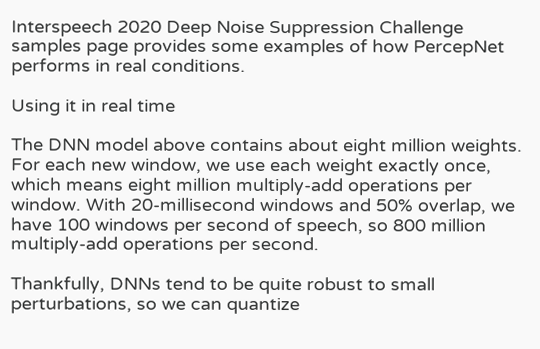Interspeech 2020 Deep Noise Suppression Challenge samples page provides some examples of how PercepNet performs in real conditions.

Using it in real time

The DNN model above contains about eight million weights. For each new window, we use each weight exactly once, which means eight million multiply-add operations per window. With 20-millisecond windows and 50% overlap, we have 100 windows per second of speech, so 800 million multiply-add operations per second.

Thankfully, DNNs tend to be quite robust to small perturbations, so we can quantize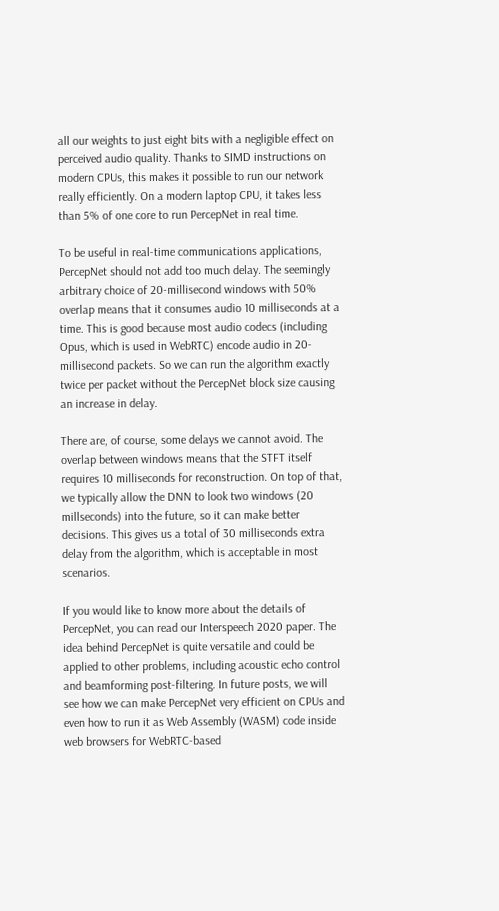all our weights to just eight bits with a negligible effect on perceived audio quality. Thanks to SIMD instructions on modern CPUs, this makes it possible to run our network really efficiently. On a modern laptop CPU, it takes less than 5% of one core to run PercepNet in real time.

To be useful in real-time communications applications, PercepNet should not add too much delay. The seemingly arbitrary choice of 20-millisecond windows with 50% overlap means that it consumes audio 10 milliseconds at a time. This is good because most audio codecs (including Opus, which is used in WebRTC) encode audio in 20-millisecond packets. So we can run the algorithm exactly twice per packet without the PercepNet block size causing an increase in delay.

There are, of course, some delays we cannot avoid. The overlap between windows means that the STFT itself requires 10 milliseconds for reconstruction. On top of that, we typically allow the DNN to look two windows (20 millseconds) into the future, so it can make better decisions. This gives us a total of 30 milliseconds extra delay from the algorithm, which is acceptable in most scenarios.

If you would like to know more about the details of PercepNet, you can read our Interspeech 2020 paper. The idea behind PercepNet is quite versatile and could be applied to other problems, including acoustic echo control and beamforming post-filtering. In future posts, we will see how we can make PercepNet very efficient on CPUs and even how to run it as Web Assembly (WASM) code inside web browsers for WebRTC-based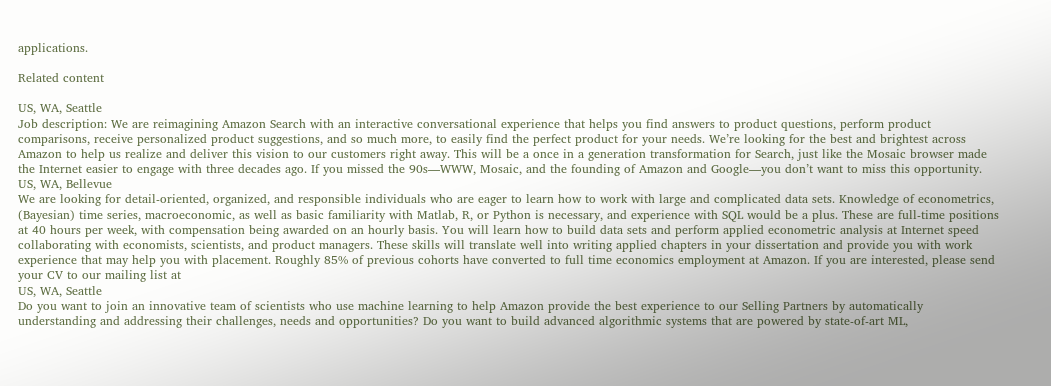applications.

Related content

US, WA, Seattle
Job description: We are reimagining Amazon Search with an interactive conversational experience that helps you find answers to product questions, perform product comparisons, receive personalized product suggestions, and so much more, to easily find the perfect product for your needs. We’re looking for the best and brightest across Amazon to help us realize and deliver this vision to our customers right away. This will be a once in a generation transformation for Search, just like the Mosaic browser made the Internet easier to engage with three decades ago. If you missed the 90s—WWW, Mosaic, and the founding of Amazon and Google—you don’t want to miss this opportunity.
US, WA, Bellevue
We are looking for detail-oriented, organized, and responsible individuals who are eager to learn how to work with large and complicated data sets. Knowledge of econometrics, (Bayesian) time series, macroeconomic, as well as basic familiarity with Matlab, R, or Python is necessary, and experience with SQL would be a plus. These are full-time positions at 40 hours per week, with compensation being awarded on an hourly basis. You will learn how to build data sets and perform applied econometric analysis at Internet speed collaborating with economists, scientists, and product managers. These skills will translate well into writing applied chapters in your dissertation and provide you with work experience that may help you with placement. Roughly 85% of previous cohorts have converted to full time economics employment at Amazon. If you are interested, please send your CV to our mailing list at
US, WA, Seattle
Do you want to join an innovative team of scientists who use machine learning to help Amazon provide the best experience to our Selling Partners by automatically understanding and addressing their challenges, needs and opportunities? Do you want to build advanced algorithmic systems that are powered by state-of-art ML,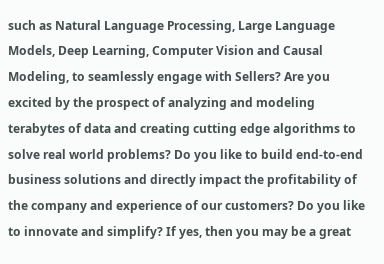such as Natural Language Processing, Large Language Models, Deep Learning, Computer Vision and Causal Modeling, to seamlessly engage with Sellers? Are you excited by the prospect of analyzing and modeling terabytes of data and creating cutting edge algorithms to solve real world problems? Do you like to build end-to-end business solutions and directly impact the profitability of the company and experience of our customers? Do you like to innovate and simplify? If yes, then you may be a great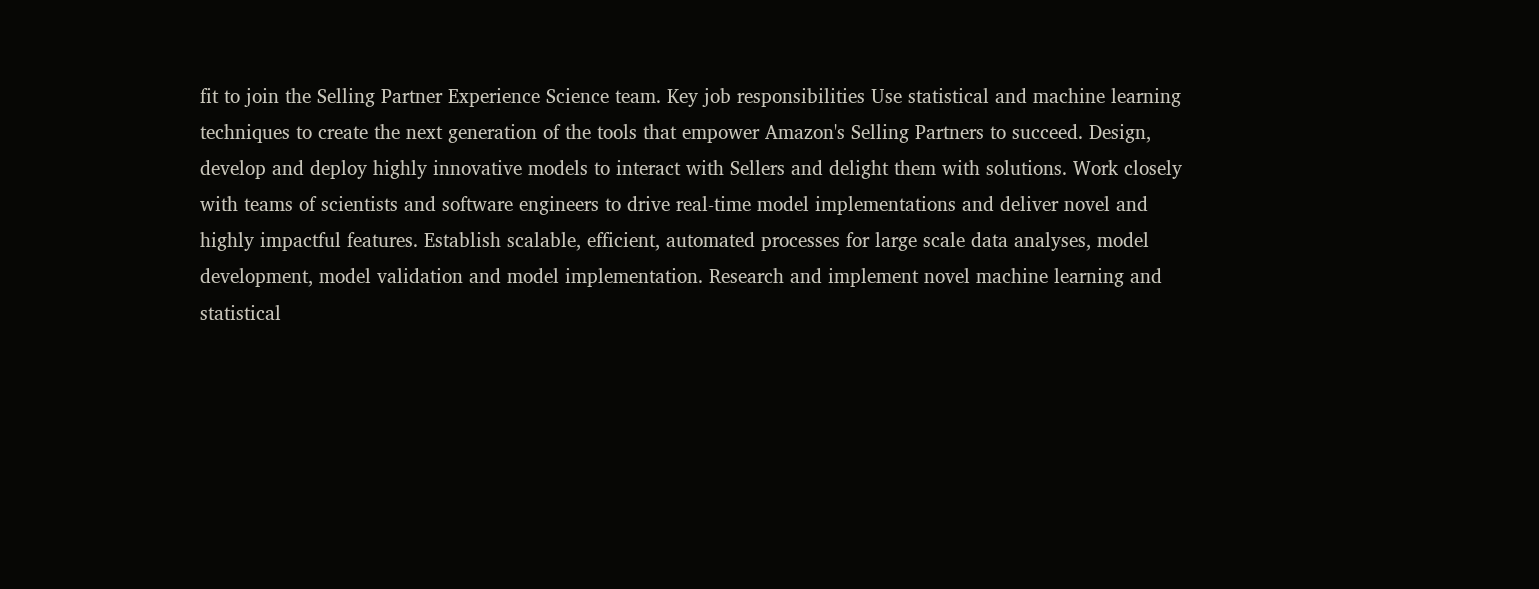fit to join the Selling Partner Experience Science team. Key job responsibilities Use statistical and machine learning techniques to create the next generation of the tools that empower Amazon's Selling Partners to succeed. Design, develop and deploy highly innovative models to interact with Sellers and delight them with solutions. Work closely with teams of scientists and software engineers to drive real-time model implementations and deliver novel and highly impactful features. Establish scalable, efficient, automated processes for large scale data analyses, model development, model validation and model implementation. Research and implement novel machine learning and statistical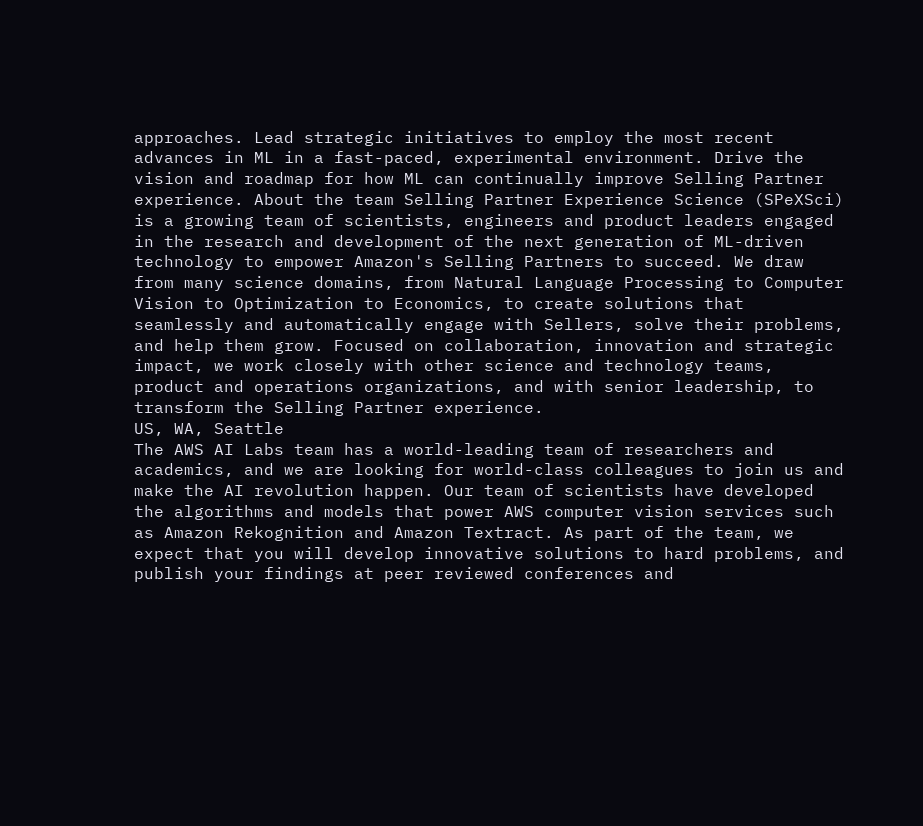approaches. Lead strategic initiatives to employ the most recent advances in ML in a fast-paced, experimental environment. Drive the vision and roadmap for how ML can continually improve Selling Partner experience. About the team Selling Partner Experience Science (SPeXSci) is a growing team of scientists, engineers and product leaders engaged in the research and development of the next generation of ML-driven technology to empower Amazon's Selling Partners to succeed. We draw from many science domains, from Natural Language Processing to Computer Vision to Optimization to Economics, to create solutions that seamlessly and automatically engage with Sellers, solve their problems, and help them grow. Focused on collaboration, innovation and strategic impact, we work closely with other science and technology teams, product and operations organizations, and with senior leadership, to transform the Selling Partner experience.
US, WA, Seattle
The AWS AI Labs team has a world-leading team of researchers and academics, and we are looking for world-class colleagues to join us and make the AI revolution happen. Our team of scientists have developed the algorithms and models that power AWS computer vision services such as Amazon Rekognition and Amazon Textract. As part of the team, we expect that you will develop innovative solutions to hard problems, and publish your findings at peer reviewed conferences and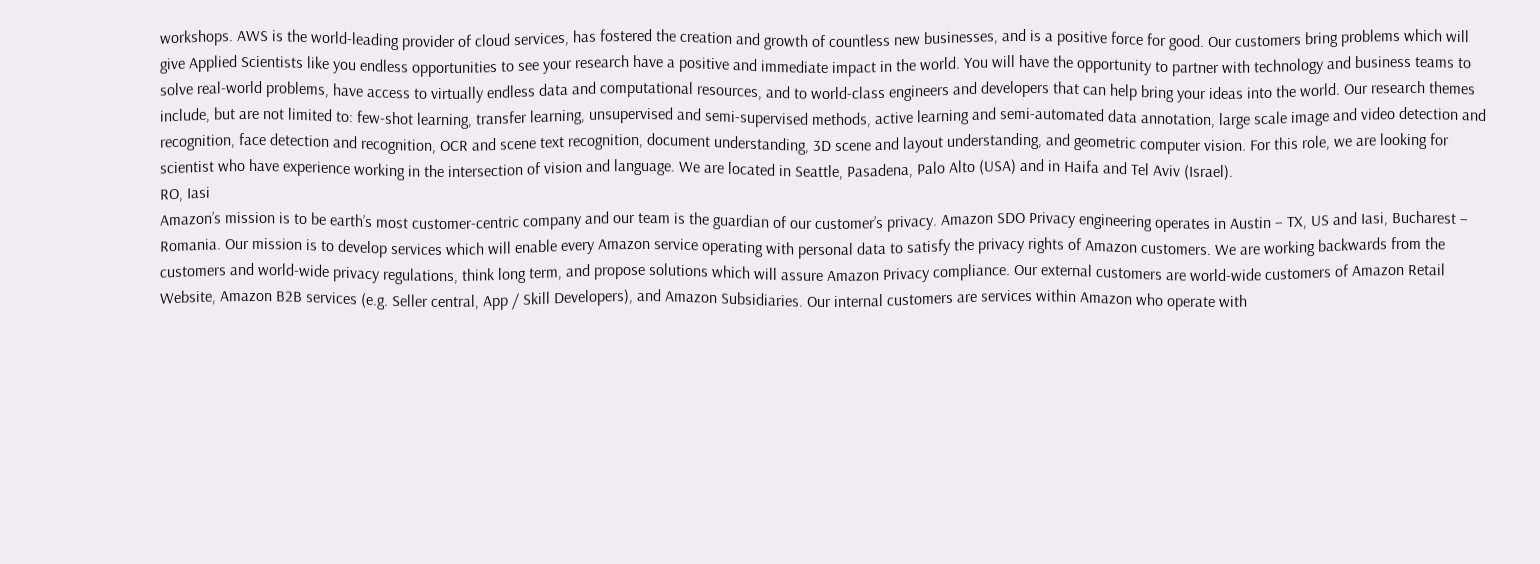workshops. AWS is the world-leading provider of cloud services, has fostered the creation and growth of countless new businesses, and is a positive force for good. Our customers bring problems which will give Applied Scientists like you endless opportunities to see your research have a positive and immediate impact in the world. You will have the opportunity to partner with technology and business teams to solve real-world problems, have access to virtually endless data and computational resources, and to world-class engineers and developers that can help bring your ideas into the world. Our research themes include, but are not limited to: few-shot learning, transfer learning, unsupervised and semi-supervised methods, active learning and semi-automated data annotation, large scale image and video detection and recognition, face detection and recognition, OCR and scene text recognition, document understanding, 3D scene and layout understanding, and geometric computer vision. For this role, we are looking for scientist who have experience working in the intersection of vision and language. We are located in Seattle, Pasadena, Palo Alto (USA) and in Haifa and Tel Aviv (Israel).
RO, Iasi
Amazon’s mission is to be earth’s most customer-centric company and our team is the guardian of our customer’s privacy. Amazon SDO Privacy engineering operates in Austin – TX, US and Iasi, Bucharest – Romania. Our mission is to develop services which will enable every Amazon service operating with personal data to satisfy the privacy rights of Amazon customers. We are working backwards from the customers and world-wide privacy regulations, think long term, and propose solutions which will assure Amazon Privacy compliance. Our external customers are world-wide customers of Amazon Retail Website, Amazon B2B services (e.g. Seller central, App / Skill Developers), and Amazon Subsidiaries. Our internal customers are services within Amazon who operate with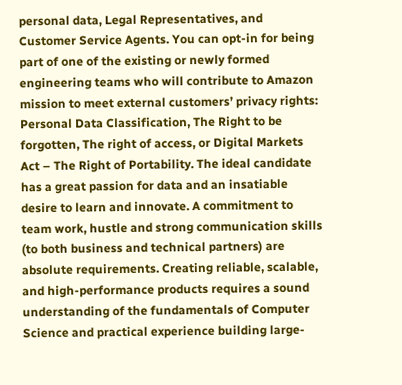personal data, Legal Representatives, and Customer Service Agents. You can opt-in for being part of one of the existing or newly formed engineering teams who will contribute to Amazon mission to meet external customers’ privacy rights: Personal Data Classification, The Right to be forgotten, The right of access, or Digital Markets Act – The Right of Portability. The ideal candidate has a great passion for data and an insatiable desire to learn and innovate. A commitment to team work, hustle and strong communication skills (to both business and technical partners) are absolute requirements. Creating reliable, scalable, and high-performance products requires a sound understanding of the fundamentals of Computer Science and practical experience building large-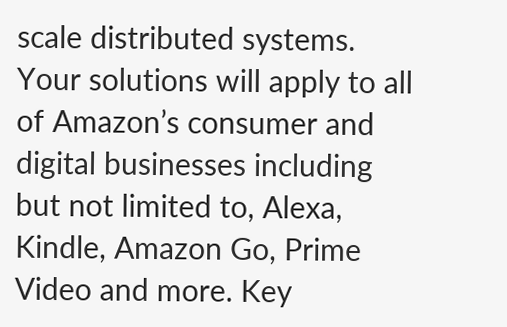scale distributed systems. Your solutions will apply to all of Amazon’s consumer and digital businesses including but not limited to, Alexa, Kindle, Amazon Go, Prime Video and more. Key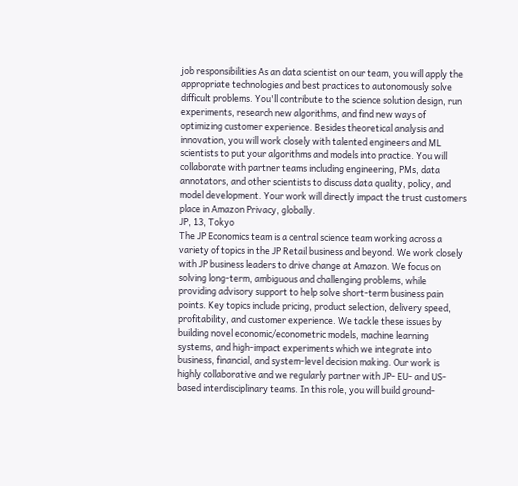job responsibilities As an data scientist on our team, you will apply the appropriate technologies and best practices to autonomously solve difficult problems. You'll contribute to the science solution design, run experiments, research new algorithms, and find new ways of optimizing customer experience. Besides theoretical analysis and innovation, you will work closely with talented engineers and ML scientists to put your algorithms and models into practice. You will collaborate with partner teams including engineering, PMs, data annotators, and other scientists to discuss data quality, policy, and model development. Your work will directly impact the trust customers place in Amazon Privacy, globally.
JP, 13, Tokyo
The JP Economics team is a central science team working across a variety of topics in the JP Retail business and beyond. We work closely with JP business leaders to drive change at Amazon. We focus on solving long-term, ambiguous and challenging problems, while providing advisory support to help solve short-term business pain points. Key topics include pricing, product selection, delivery speed, profitability, and customer experience. We tackle these issues by building novel economic/econometric models, machine learning systems, and high-impact experiments which we integrate into business, financial, and system-level decision making. Our work is highly collaborative and we regularly partner with JP- EU- and US-based interdisciplinary teams. In this role, you will build ground-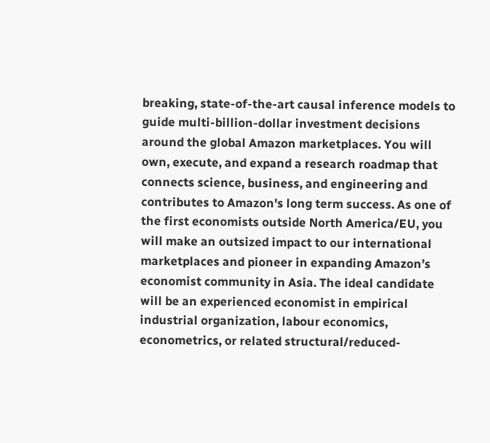breaking, state-of-the-art causal inference models to guide multi-billion-dollar investment decisions around the global Amazon marketplaces. You will own, execute, and expand a research roadmap that connects science, business, and engineering and contributes to Amazon's long term success. As one of the first economists outside North America/EU, you will make an outsized impact to our international marketplaces and pioneer in expanding Amazon’s economist community in Asia. The ideal candidate will be an experienced economist in empirical industrial organization, labour economics, econometrics, or related structural/reduced-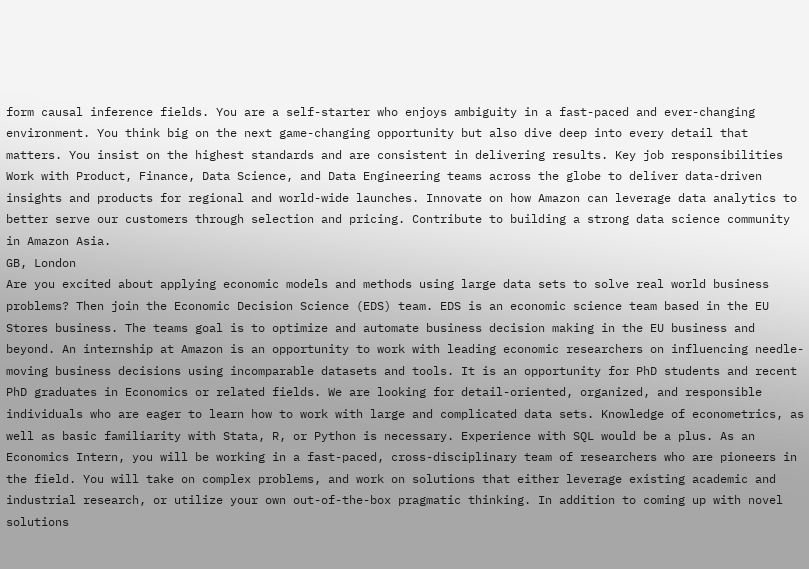form causal inference fields. You are a self-starter who enjoys ambiguity in a fast-paced and ever-changing environment. You think big on the next game-changing opportunity but also dive deep into every detail that matters. You insist on the highest standards and are consistent in delivering results. Key job responsibilities Work with Product, Finance, Data Science, and Data Engineering teams across the globe to deliver data-driven insights and products for regional and world-wide launches. Innovate on how Amazon can leverage data analytics to better serve our customers through selection and pricing. Contribute to building a strong data science community in Amazon Asia.
GB, London
Are you excited about applying economic models and methods using large data sets to solve real world business problems? Then join the Economic Decision Science (EDS) team. EDS is an economic science team based in the EU Stores business. The teams goal is to optimize and automate business decision making in the EU business and beyond. An internship at Amazon is an opportunity to work with leading economic researchers on influencing needle-moving business decisions using incomparable datasets and tools. It is an opportunity for PhD students and recent PhD graduates in Economics or related fields. We are looking for detail-oriented, organized, and responsible individuals who are eager to learn how to work with large and complicated data sets. Knowledge of econometrics, as well as basic familiarity with Stata, R, or Python is necessary. Experience with SQL would be a plus. As an Economics Intern, you will be working in a fast-paced, cross-disciplinary team of researchers who are pioneers in the field. You will take on complex problems, and work on solutions that either leverage existing academic and industrial research, or utilize your own out-of-the-box pragmatic thinking. In addition to coming up with novel solutions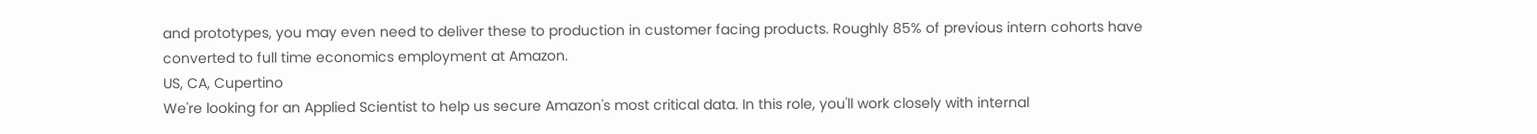and prototypes, you may even need to deliver these to production in customer facing products. Roughly 85% of previous intern cohorts have converted to full time economics employment at Amazon.
US, CA, Cupertino
We're looking for an Applied Scientist to help us secure Amazon's most critical data. In this role, you'll work closely with internal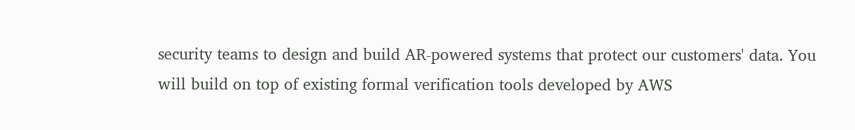security teams to design and build AR-powered systems that protect our customers' data. You will build on top of existing formal verification tools developed by AWS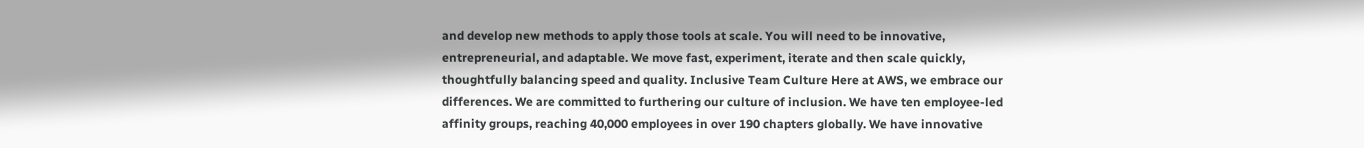and develop new methods to apply those tools at scale. You will need to be innovative, entrepreneurial, and adaptable. We move fast, experiment, iterate and then scale quickly, thoughtfully balancing speed and quality. Inclusive Team Culture Here at AWS, we embrace our differences. We are committed to furthering our culture of inclusion. We have ten employee-led affinity groups, reaching 40,000 employees in over 190 chapters globally. We have innovative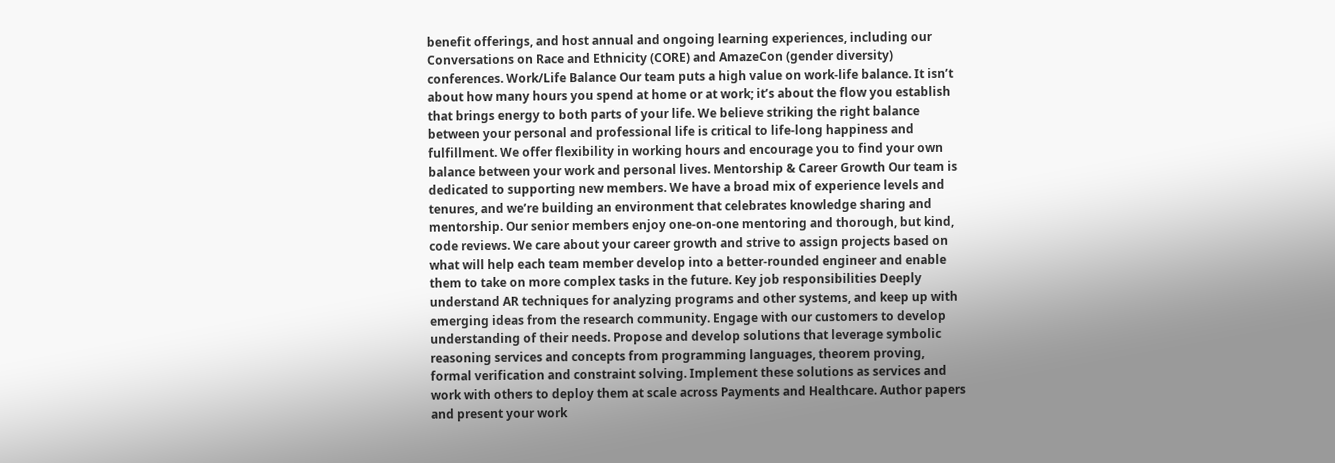benefit offerings, and host annual and ongoing learning experiences, including our Conversations on Race and Ethnicity (CORE) and AmazeCon (gender diversity) conferences. Work/Life Balance Our team puts a high value on work-life balance. It isn’t about how many hours you spend at home or at work; it’s about the flow you establish that brings energy to both parts of your life. We believe striking the right balance between your personal and professional life is critical to life-long happiness and fulfillment. We offer flexibility in working hours and encourage you to find your own balance between your work and personal lives. Mentorship & Career Growth Our team is dedicated to supporting new members. We have a broad mix of experience levels and tenures, and we’re building an environment that celebrates knowledge sharing and mentorship. Our senior members enjoy one-on-one mentoring and thorough, but kind, code reviews. We care about your career growth and strive to assign projects based on what will help each team member develop into a better-rounded engineer and enable them to take on more complex tasks in the future. Key job responsibilities Deeply understand AR techniques for analyzing programs and other systems, and keep up with emerging ideas from the research community. Engage with our customers to develop understanding of their needs. Propose and develop solutions that leverage symbolic reasoning services and concepts from programming languages, theorem proving, formal verification and constraint solving. Implement these solutions as services and work with others to deploy them at scale across Payments and Healthcare. Author papers and present your work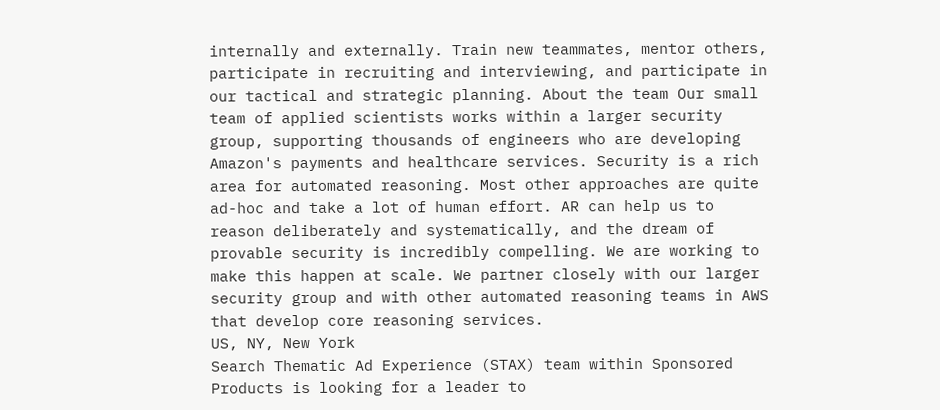internally and externally. Train new teammates, mentor others, participate in recruiting and interviewing, and participate in our tactical and strategic planning. About the team Our small team of applied scientists works within a larger security group, supporting thousands of engineers who are developing Amazon's payments and healthcare services. Security is a rich area for automated reasoning. Most other approaches are quite ad-hoc and take a lot of human effort. AR can help us to reason deliberately and systematically, and the dream of provable security is incredibly compelling. We are working to make this happen at scale. We partner closely with our larger security group and with other automated reasoning teams in AWS that develop core reasoning services.
US, NY, New York
Search Thematic Ad Experience (STAX) team within Sponsored Products is looking for a leader to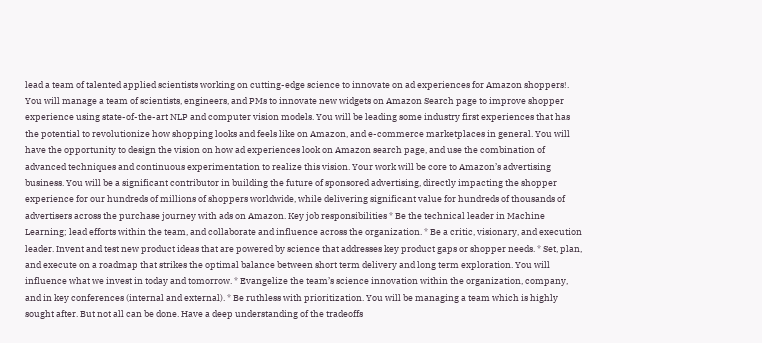lead a team of talented applied scientists working on cutting-edge science to innovate on ad experiences for Amazon shoppers!. You will manage a team of scientists, engineers, and PMs to innovate new widgets on Amazon Search page to improve shopper experience using state-of-the-art NLP and computer vision models. You will be leading some industry first experiences that has the potential to revolutionize how shopping looks and feels like on Amazon, and e-commerce marketplaces in general. You will have the opportunity to design the vision on how ad experiences look on Amazon search page, and use the combination of advanced techniques and continuous experimentation to realize this vision. Your work will be core to Amazon’s advertising business. You will be a significant contributor in building the future of sponsored advertising, directly impacting the shopper experience for our hundreds of millions of shoppers worldwide, while delivering significant value for hundreds of thousands of advertisers across the purchase journey with ads on Amazon. Key job responsibilities * Be the technical leader in Machine Learning; lead efforts within the team, and collaborate and influence across the organization. * Be a critic, visionary, and execution leader. Invent and test new product ideas that are powered by science that addresses key product gaps or shopper needs. * Set, plan, and execute on a roadmap that strikes the optimal balance between short term delivery and long term exploration. You will influence what we invest in today and tomorrow. * Evangelize the team’s science innovation within the organization, company, and in key conferences (internal and external). * Be ruthless with prioritization. You will be managing a team which is highly sought after. But not all can be done. Have a deep understanding of the tradeoffs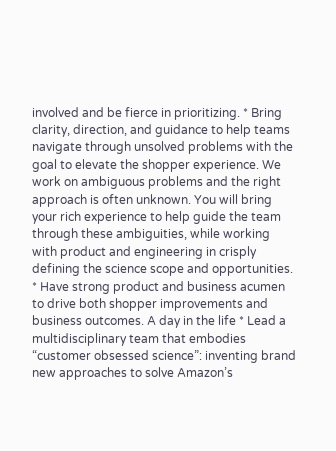involved and be fierce in prioritizing. * Bring clarity, direction, and guidance to help teams navigate through unsolved problems with the goal to elevate the shopper experience. We work on ambiguous problems and the right approach is often unknown. You will bring your rich experience to help guide the team through these ambiguities, while working with product and engineering in crisply defining the science scope and opportunities. * Have strong product and business acumen to drive both shopper improvements and business outcomes. A day in the life * Lead a multidisciplinary team that embodies “customer obsessed science”: inventing brand new approaches to solve Amazon’s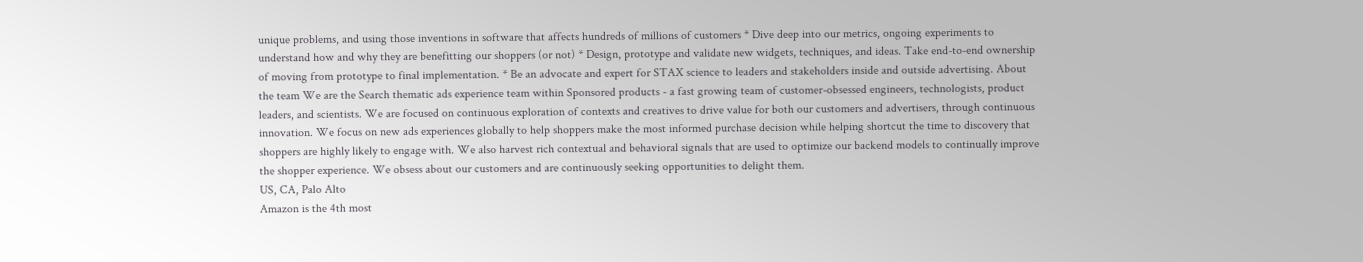unique problems, and using those inventions in software that affects hundreds of millions of customers * Dive deep into our metrics, ongoing experiments to understand how and why they are benefitting our shoppers (or not) * Design, prototype and validate new widgets, techniques, and ideas. Take end-to-end ownership of moving from prototype to final implementation. * Be an advocate and expert for STAX science to leaders and stakeholders inside and outside advertising. About the team We are the Search thematic ads experience team within Sponsored products - a fast growing team of customer-obsessed engineers, technologists, product leaders, and scientists. We are focused on continuous exploration of contexts and creatives to drive value for both our customers and advertisers, through continuous innovation. We focus on new ads experiences globally to help shoppers make the most informed purchase decision while helping shortcut the time to discovery that shoppers are highly likely to engage with. We also harvest rich contextual and behavioral signals that are used to optimize our backend models to continually improve the shopper experience. We obsess about our customers and are continuously seeking opportunities to delight them.
US, CA, Palo Alto
Amazon is the 4th most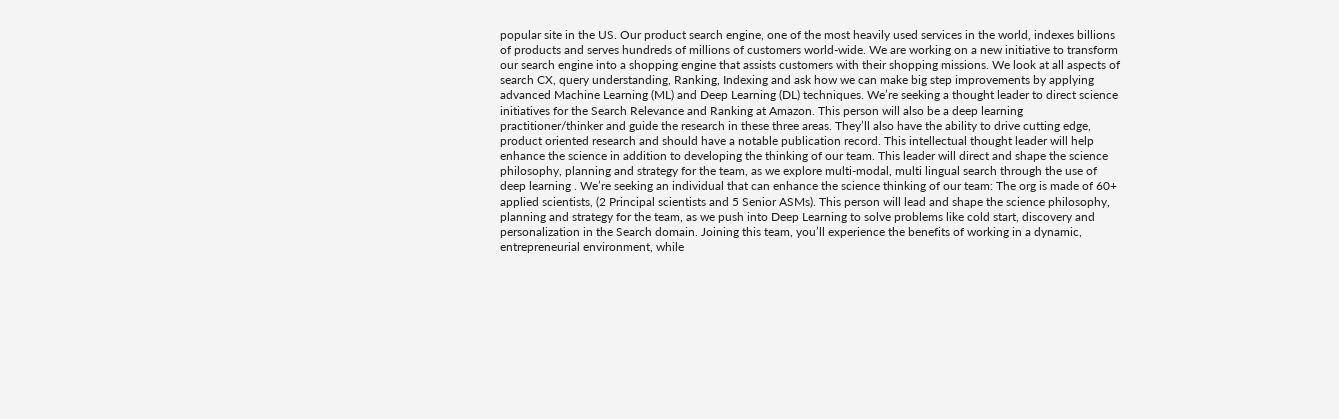popular site in the US. Our product search engine, one of the most heavily used services in the world, indexes billions of products and serves hundreds of millions of customers world-wide. We are working on a new initiative to transform our search engine into a shopping engine that assists customers with their shopping missions. We look at all aspects of search CX, query understanding, Ranking, Indexing and ask how we can make big step improvements by applying advanced Machine Learning (ML) and Deep Learning (DL) techniques. We’re seeking a thought leader to direct science initiatives for the Search Relevance and Ranking at Amazon. This person will also be a deep learning practitioner/thinker and guide the research in these three areas. They’ll also have the ability to drive cutting edge, product oriented research and should have a notable publication record. This intellectual thought leader will help enhance the science in addition to developing the thinking of our team. This leader will direct and shape the science philosophy, planning and strategy for the team, as we explore multi-modal, multi lingual search through the use of deep learning . We’re seeking an individual that can enhance the science thinking of our team: The org is made of 60+ applied scientists, (2 Principal scientists and 5 Senior ASMs). This person will lead and shape the science philosophy, planning and strategy for the team, as we push into Deep Learning to solve problems like cold start, discovery and personalization in the Search domain. Joining this team, you’ll experience the benefits of working in a dynamic, entrepreneurial environment, while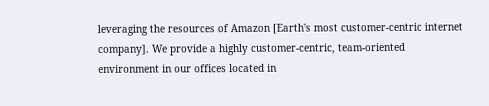leveraging the resources of Amazon [Earth's most customer-centric internet company]. We provide a highly customer-centric, team-oriented environment in our offices located in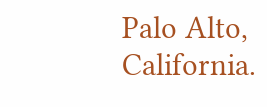Palo Alto, California.